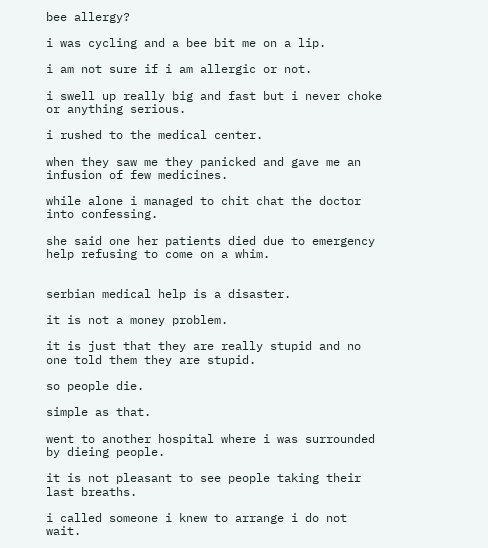bee allergy?

i was cycling and a bee bit me on a lip.

i am not sure if i am allergic or not.

i swell up really big and fast but i never choke or anything serious.

i rushed to the medical center.

when they saw me they panicked and gave me an infusion of few medicines.

while alone i managed to chit chat the doctor into confessing.

she said one her patients died due to emergency help refusing to come on a whim.


serbian medical help is a disaster.

it is not a money problem.

it is just that they are really stupid and no one told them they are stupid.

so people die.

simple as that.

went to another hospital where i was surrounded by dieing people.

it is not pleasant to see people taking their last breaths.

i called someone i knew to arrange i do not wait.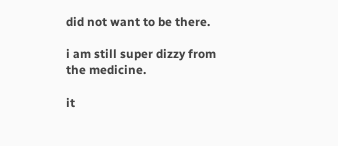did not want to be there.

i am still super dizzy from the medicine.

it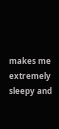makes me extremely sleepy and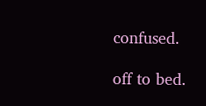confused.

off to bed.